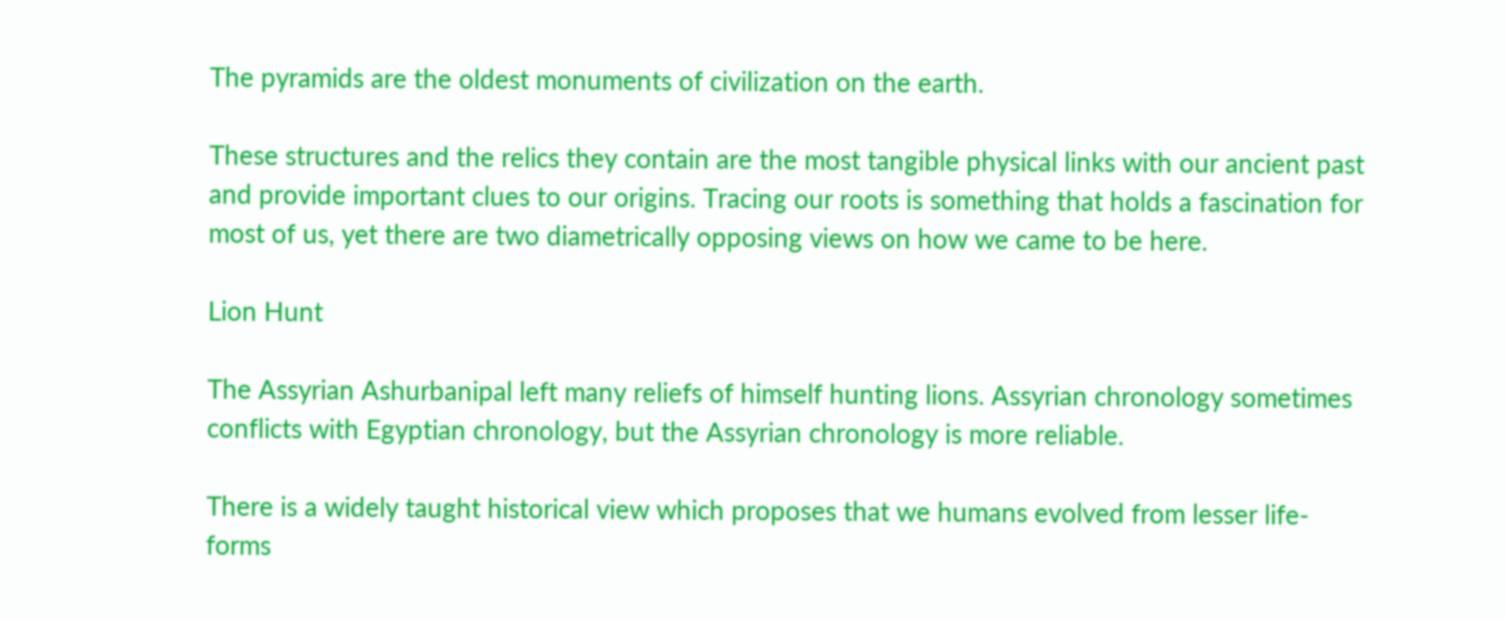The pyramids are the oldest monuments of civilization on the earth.

These structures and the relics they contain are the most tangible physical links with our ancient past and provide important clues to our origins. Tracing our roots is something that holds a fascination for most of us, yet there are two diametrically opposing views on how we came to be here.

Lion Hunt

The Assyrian Ashurbanipal left many reliefs of himself hunting lions. Assyrian chronology sometimes conflicts with Egyptian chronology, but the Assyrian chronology is more reliable.

There is a widely taught historical view which proposes that we humans evolved from lesser life-forms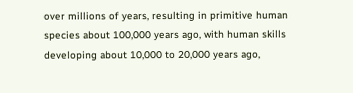over millions of years, resulting in primitive human species about 100,000 years ago, with human skills developing about 10,000 to 20,000 years ago,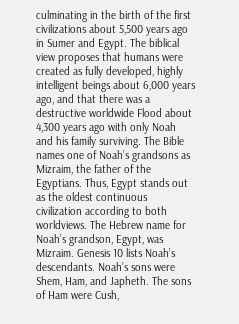culminating in the birth of the first civilizations about 5,500 years ago in Sumer and Egypt. The biblical view proposes that humans were created as fully developed, highly intelligent beings about 6,000 years ago, and that there was a destructive worldwide Flood about 4,300 years ago with only Noah and his family surviving. The Bible names one of Noah’s grandsons as Mizraim, the father of the Egyptians. Thus, Egypt stands out as the oldest continuous civilization according to both worldviews. The Hebrew name for Noah’s grandson, Egypt, was Mizraim. Genesis 10 lists Noah’s descendants. Noah’s sons were Shem, Ham, and Japheth. The sons of Ham were Cush,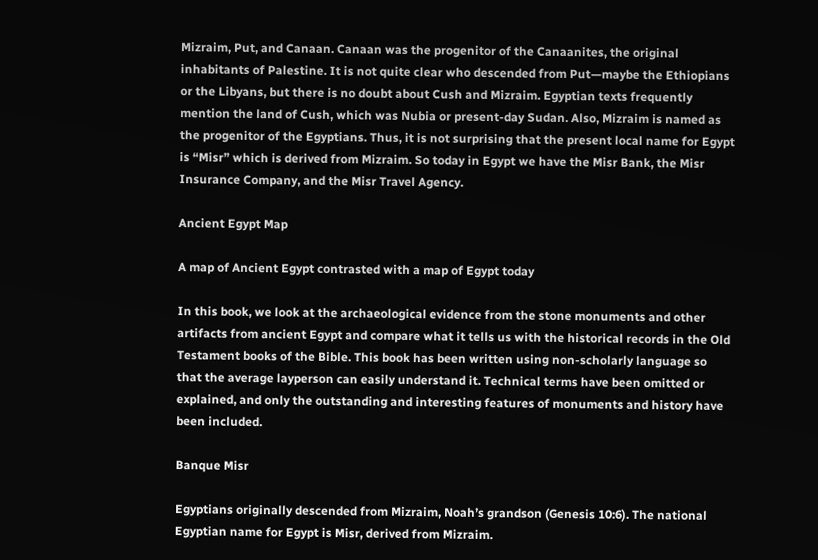Mizraim, Put, and Canaan. Canaan was the progenitor of the Canaanites, the original inhabitants of Palestine. It is not quite clear who descended from Put—maybe the Ethiopians or the Libyans, but there is no doubt about Cush and Mizraim. Egyptian texts frequently mention the land of Cush, which was Nubia or present-day Sudan. Also, Mizraim is named as the progenitor of the Egyptians. Thus, it is not surprising that the present local name for Egypt is “Misr” which is derived from Mizraim. So today in Egypt we have the Misr Bank, the Misr Insurance Company, and the Misr Travel Agency.

Ancient Egypt Map

A map of Ancient Egypt contrasted with a map of Egypt today

In this book, we look at the archaeological evidence from the stone monuments and other artifacts from ancient Egypt and compare what it tells us with the historical records in the Old Testament books of the Bible. This book has been written using non-scholarly language so that the average layperson can easily understand it. Technical terms have been omitted or explained, and only the outstanding and interesting features of monuments and history have been included.

Banque Misr

Egyptians originally descended from Mizraim, Noah’s grandson (Genesis 10:6). The national Egyptian name for Egypt is Misr, derived from Mizraim.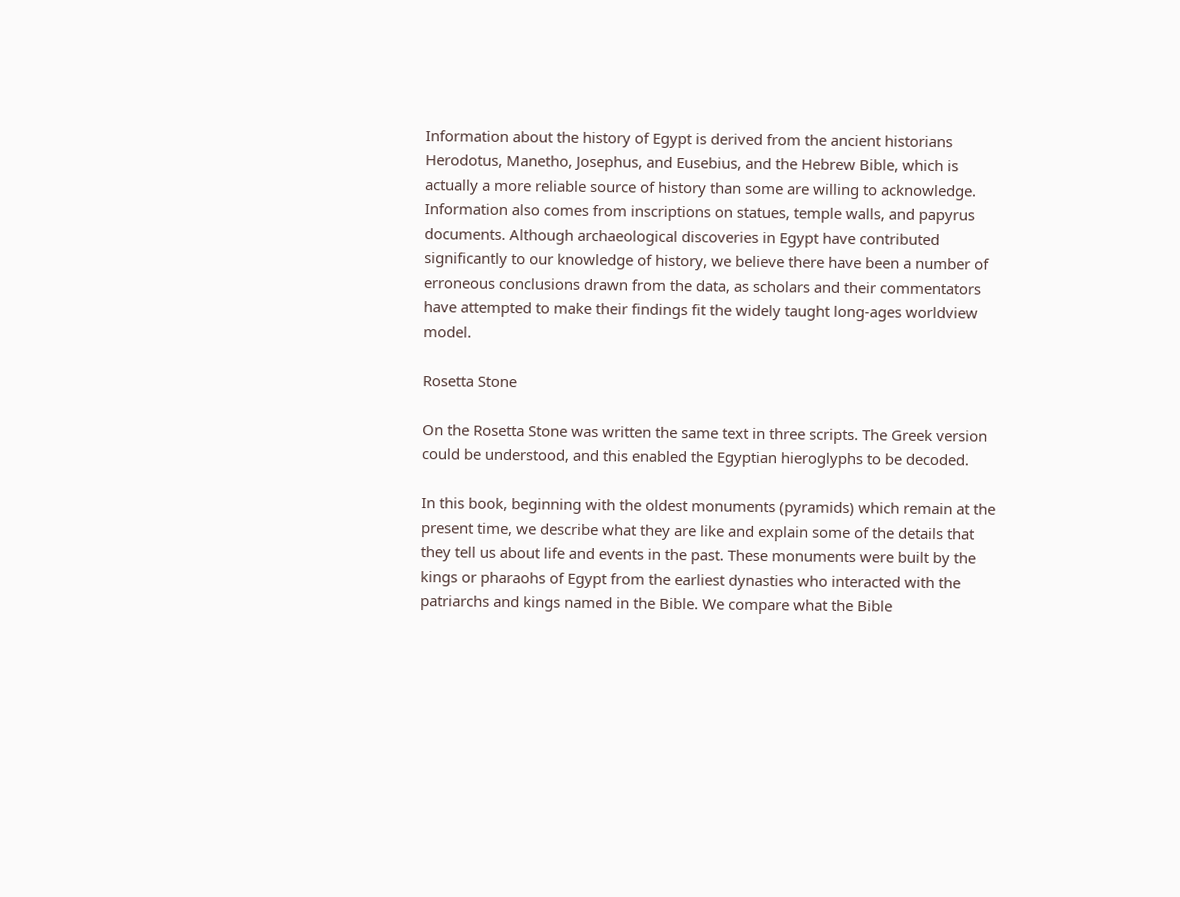Information about the history of Egypt is derived from the ancient historians Herodotus, Manetho, Josephus, and Eusebius, and the Hebrew Bible, which is actually a more reliable source of history than some are willing to acknowledge. Information also comes from inscriptions on statues, temple walls, and papyrus documents. Although archaeological discoveries in Egypt have contributed significantly to our knowledge of history, we believe there have been a number of erroneous conclusions drawn from the data, as scholars and their commentators have attempted to make their findings fit the widely taught long-ages worldview model.

Rosetta Stone

On the Rosetta Stone was written the same text in three scripts. The Greek version could be understood, and this enabled the Egyptian hieroglyphs to be decoded.

In this book, beginning with the oldest monuments (pyramids) which remain at the present time, we describe what they are like and explain some of the details that they tell us about life and events in the past. These monuments were built by the kings or pharaohs of Egypt from the earliest dynasties who interacted with the patriarchs and kings named in the Bible. We compare what the Bible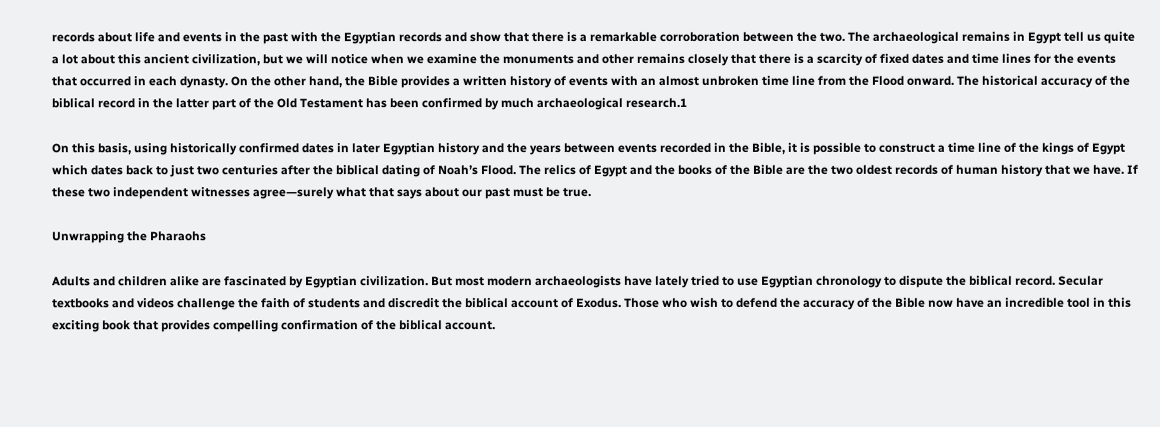records about life and events in the past with the Egyptian records and show that there is a remarkable corroboration between the two. The archaeological remains in Egypt tell us quite a lot about this ancient civilization, but we will notice when we examine the monuments and other remains closely that there is a scarcity of fixed dates and time lines for the events that occurred in each dynasty. On the other hand, the Bible provides a written history of events with an almost unbroken time line from the Flood onward. The historical accuracy of the biblical record in the latter part of the Old Testament has been confirmed by much archaeological research.1

On this basis, using historically confirmed dates in later Egyptian history and the years between events recorded in the Bible, it is possible to construct a time line of the kings of Egypt which dates back to just two centuries after the biblical dating of Noah’s Flood. The relics of Egypt and the books of the Bible are the two oldest records of human history that we have. If these two independent witnesses agree—surely what that says about our past must be true.

Unwrapping the Pharaohs

Adults and children alike are fascinated by Egyptian civilization. But most modern archaeologists have lately tried to use Egyptian chronology to dispute the biblical record. Secular textbooks and videos challenge the faith of students and discredit the biblical account of Exodus. Those who wish to defend the accuracy of the Bible now have an incredible tool in this exciting book that provides compelling confirmation of the biblical account.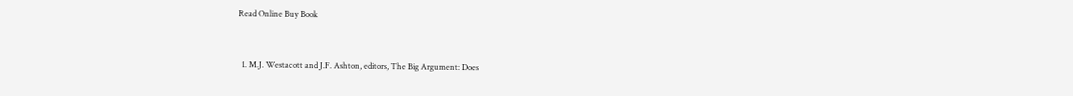Read Online Buy Book


  1. M.J. Westacott and J.F. Ashton, editors, The Big Argument: Does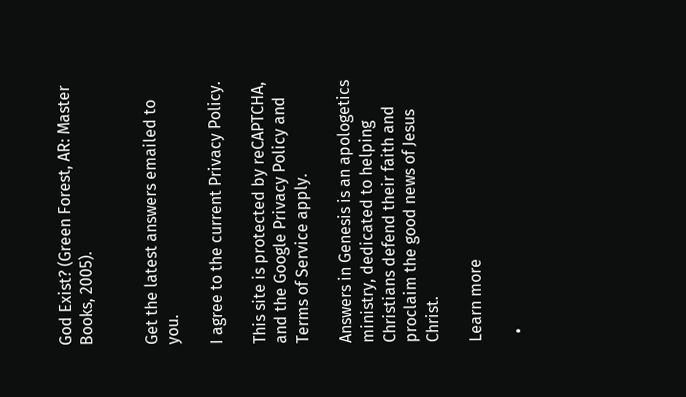God Exist? (Green Forest, AR: Master Books, 2005).


Get the latest answers emailed to you.

I agree to the current Privacy Policy.

This site is protected by reCAPTCHA, and the Google Privacy Policy and Terms of Service apply.

Answers in Genesis is an apologetics ministry, dedicated to helping Christians defend their faith and proclaim the good news of Jesus Christ.

Learn more

  •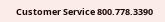Customer Service 800.778.3390